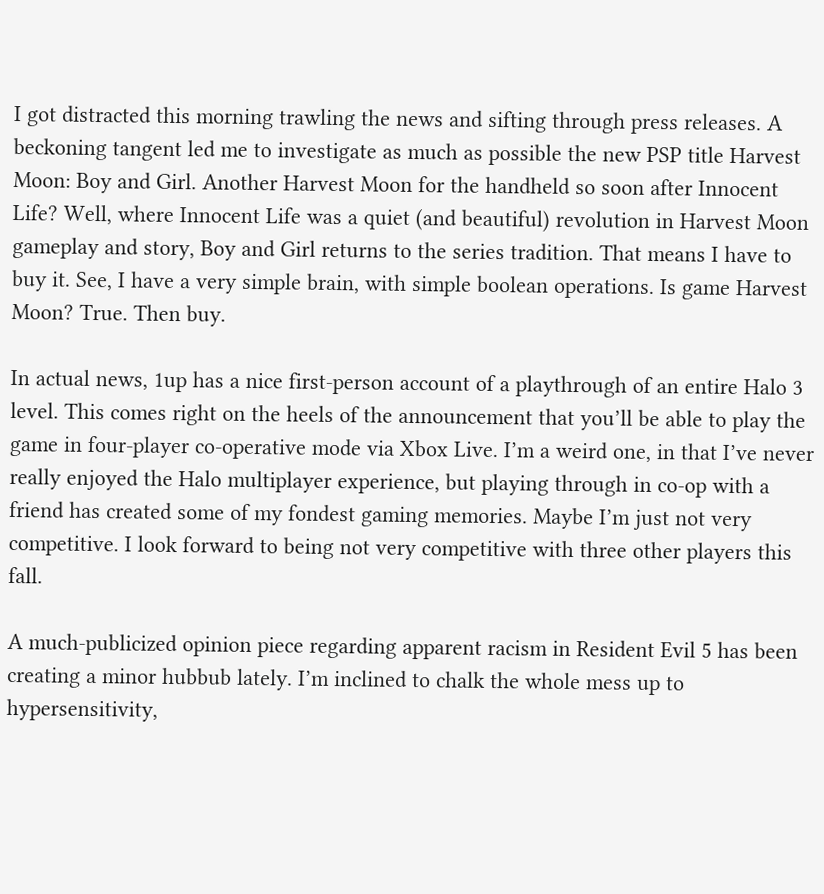I got distracted this morning trawling the news and sifting through press releases. A beckoning tangent led me to investigate as much as possible the new PSP title Harvest Moon: Boy and Girl. Another Harvest Moon for the handheld so soon after Innocent Life? Well, where Innocent Life was a quiet (and beautiful) revolution in Harvest Moon gameplay and story, Boy and Girl returns to the series tradition. That means I have to buy it. See, I have a very simple brain, with simple boolean operations. Is game Harvest Moon? True. Then buy.

In actual news, 1up has a nice first-person account of a playthrough of an entire Halo 3 level. This comes right on the heels of the announcement that you’ll be able to play the game in four-player co-operative mode via Xbox Live. I’m a weird one, in that I’ve never really enjoyed the Halo multiplayer experience, but playing through in co-op with a friend has created some of my fondest gaming memories. Maybe I’m just not very competitive. I look forward to being not very competitive with three other players this fall.

A much-publicized opinion piece regarding apparent racism in Resident Evil 5 has been creating a minor hubbub lately. I’m inclined to chalk the whole mess up to hypersensitivity,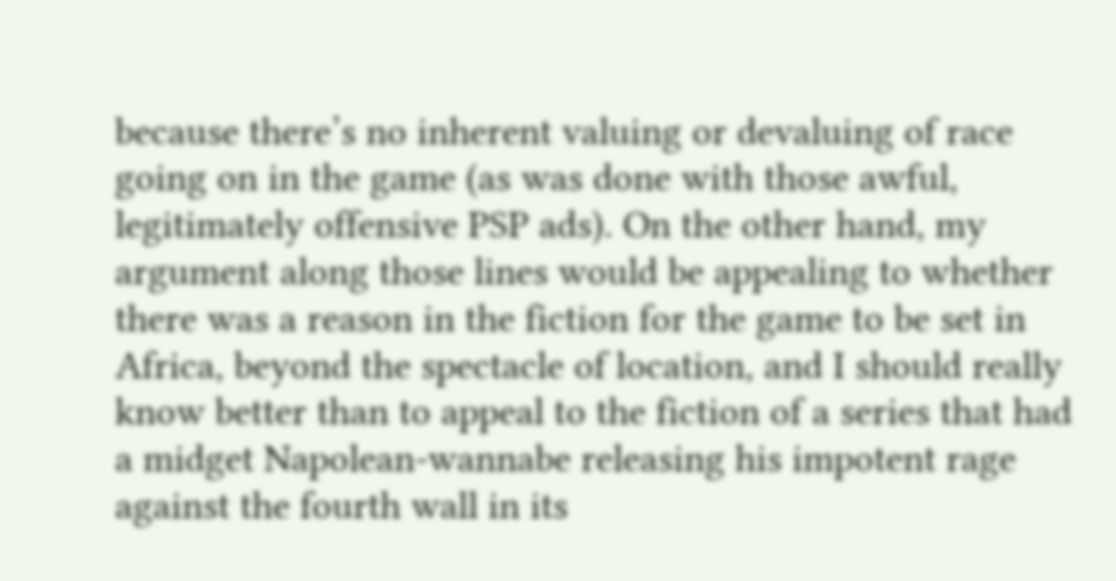because there’s no inherent valuing or devaluing of race going on in the game (as was done with those awful, legitimately offensive PSP ads). On the other hand, my argument along those lines would be appealing to whether there was a reason in the fiction for the game to be set in Africa, beyond the spectacle of location, and I should really know better than to appeal to the fiction of a series that had a midget Napolean-wannabe releasing his impotent rage against the fourth wall in its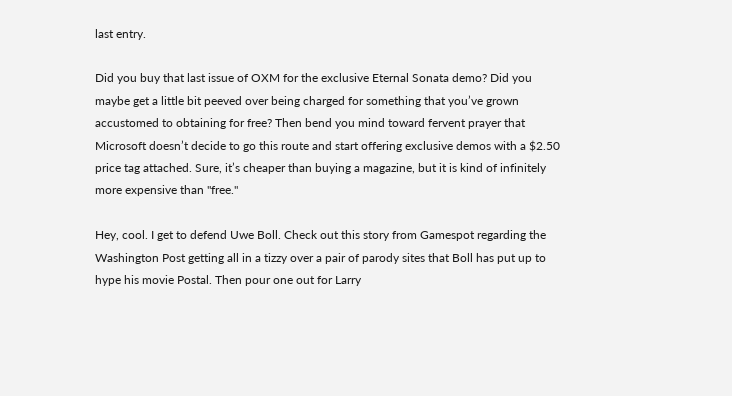last entry.

Did you buy that last issue of OXM for the exclusive Eternal Sonata demo? Did you maybe get a little bit peeved over being charged for something that you’ve grown accustomed to obtaining for free? Then bend you mind toward fervent prayer that Microsoft doesn’t decide to go this route and start offering exclusive demos with a $2.50 price tag attached. Sure, it’s cheaper than buying a magazine, but it is kind of infinitely more expensive than "free."

Hey, cool. I get to defend Uwe Boll. Check out this story from Gamespot regarding the Washington Post getting all in a tizzy over a pair of parody sites that Boll has put up to hype his movie Postal. Then pour one out for Larry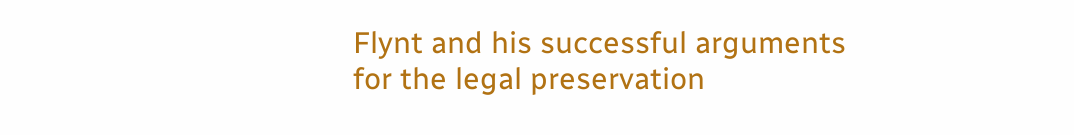Flynt and his successful arguments for the legal preservation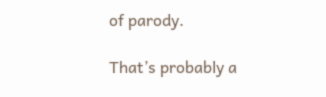of parody.

That’s probably a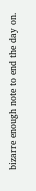bizarre enough note to end the day on.